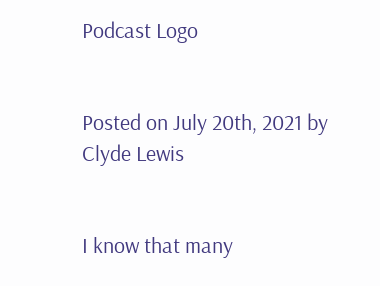Podcast Logo


Posted on July 20th, 2021 by Clyde Lewis


I know that many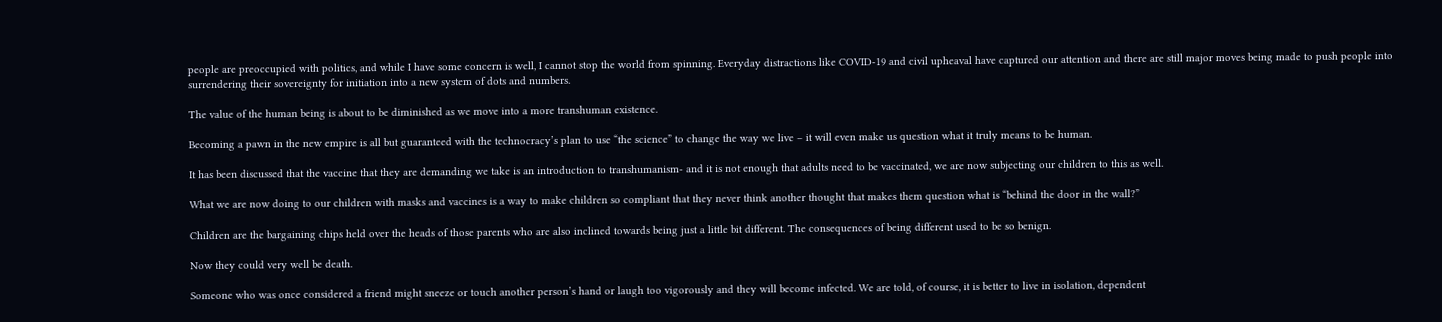people are preoccupied with politics, and while I have some concern is well, I cannot stop the world from spinning. Everyday distractions like COVID-19 and civil upheaval have captured our attention and there are still major moves being made to push people into surrendering their sovereignty for initiation into a new system of dots and numbers.

The value of the human being is about to be diminished as we move into a more transhuman existence.

Becoming a pawn in the new empire is all but guaranteed with the technocracy’s plan to use “the science” to change the way we live – it will even make us question what it truly means to be human.

It has been discussed that the vaccine that they are demanding we take is an introduction to transhumanism- and it is not enough that adults need to be vaccinated, we are now subjecting our children to this as well.

What we are now doing to our children with masks and vaccines is a way to make children so compliant that they never think another thought that makes them question what is “behind the door in the wall?”

Children are the bargaining chips held over the heads of those parents who are also inclined towards being just a little bit different. The consequences of being different used to be so benign.

Now they could very well be death.

Someone who was once considered a friend might sneeze or touch another person’s hand or laugh too vigorously and they will become infected. We are told, of course, it is better to live in isolation, dependent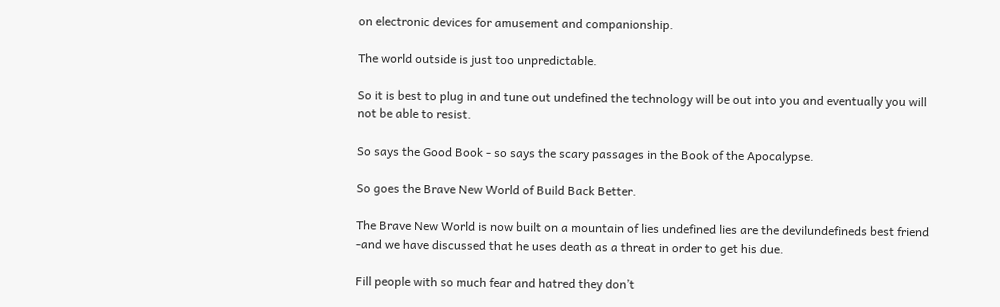on electronic devices for amusement and companionship.

The world outside is just too unpredictable.

So it is best to plug in and tune out undefined the technology will be out into you and eventually you will not be able to resist.

So says the Good Book - so says the scary passages in the Book of the Apocalypse.

So goes the Brave New World of Build Back Better.

The Brave New World is now built on a mountain of lies undefined lies are the devilundefineds best friend -and we have discussed that he uses death as a threat in order to get his due.

Fill people with so much fear and hatred they don’t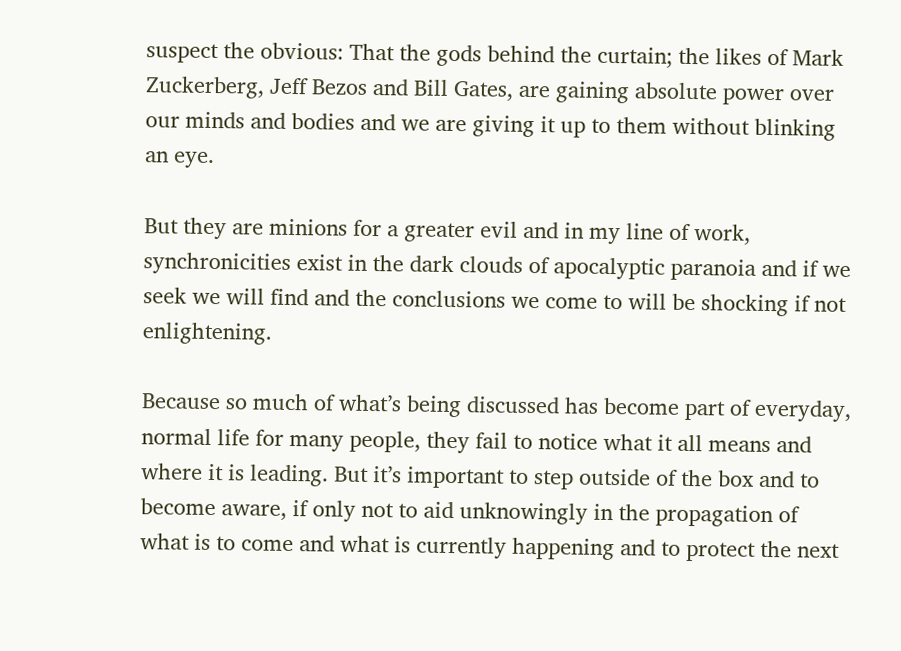suspect the obvious: That the gods behind the curtain; the likes of Mark Zuckerberg, Jeff Bezos and Bill Gates, are gaining absolute power over our minds and bodies and we are giving it up to them without blinking an eye.

But they are minions for a greater evil and in my line of work, synchronicities exist in the dark clouds of apocalyptic paranoia and if we seek we will find and the conclusions we come to will be shocking if not enlightening.

Because so much of what’s being discussed has become part of everyday, normal life for many people, they fail to notice what it all means and where it is leading. But it’s important to step outside of the box and to become aware, if only not to aid unknowingly in the propagation of what is to come and what is currently happening and to protect the next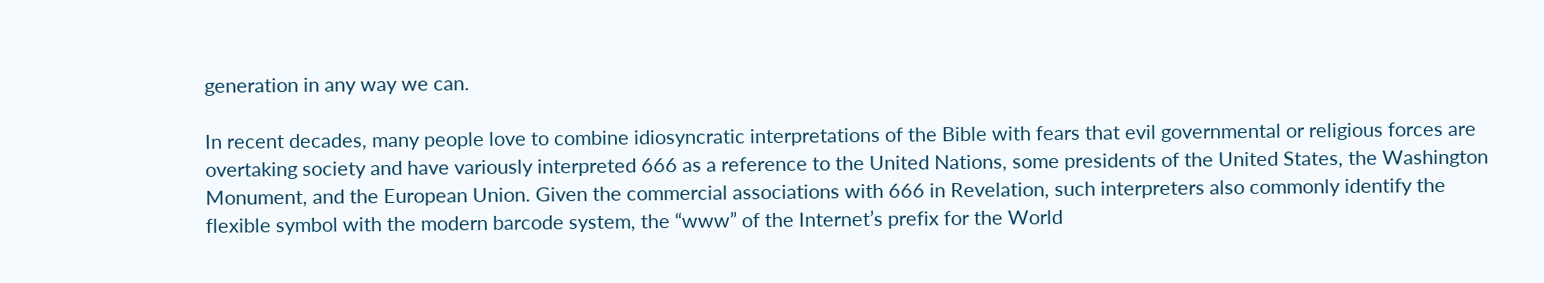generation in any way we can.

In recent decades, many people love to combine idiosyncratic interpretations of the Bible with fears that evil governmental or religious forces are overtaking society and have variously interpreted 666 as a reference to the United Nations, some presidents of the United States, the Washington Monument, and the European Union. Given the commercial associations with 666 in Revelation, such interpreters also commonly identify the flexible symbol with the modern barcode system, the “www” of the Internet’s prefix for the World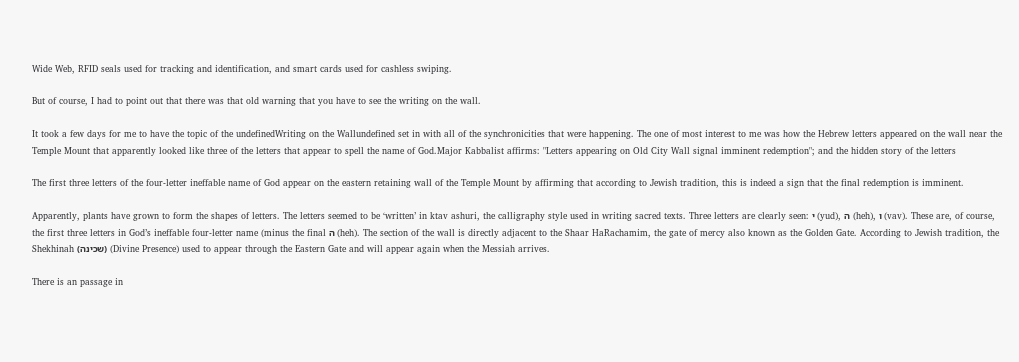Wide Web, RFID seals used for tracking and identification, and smart cards used for cashless swiping.

But of course, I had to point out that there was that old warning that you have to see the writing on the wall.

It took a few days for me to have the topic of the undefinedWriting on the Wallundefined set in with all of the synchronicities that were happening. The one of most interest to me was how the Hebrew letters appeared on the wall near the Temple Mount that apparently looked like three of the letters that appear to spell the name of God.Major Kabbalist affirms: "Letters appearing on Old City Wall signal imminent redemption"; and the hidden story of the letters

The first three letters of the four-letter ineffable name of God appear on the eastern retaining wall of the Temple Mount by affirming that according to Jewish tradition, this is indeed a sign that the final redemption is imminent.

Apparently, plants have grown to form the shapes of letters. The letters seemed to be ‘written’ in ktav ashuri, the calligraphy style used in writing sacred texts. Three letters are clearly seen: י (yud), ה (heh), ו (vav). These are, of course, the first three letters in God’s ineffable four-letter name (minus the final ה (heh). The section of the wall is directly adjacent to the Shaar HaRachamim, the gate of mercy also known as the Golden Gate. According to Jewish tradition, the Shekhinah (שכינה) (Divine Presence) used to appear through the Eastern Gate and will appear again when the Messiah arrives.

There is an passage in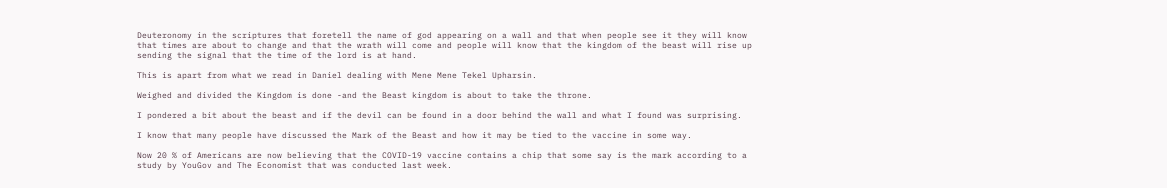Deuteronomy in the scriptures that foretell the name of god appearing on a wall and that when people see it they will know that times are about to change and that the wrath will come and people will know that the kingdom of the beast will rise up sending the signal that the time of the lord is at hand.

This is apart from what we read in Daniel dealing with Mene Mene Tekel Upharsin.

Weighed and divided the Kingdom is done -and the Beast kingdom is about to take the throne.

I pondered a bit about the beast and if the devil can be found in a door behind the wall and what I found was surprising.

I know that many people have discussed the Mark of the Beast and how it may be tied to the vaccine in some way.

Now 20 % of Americans are now believing that the COVID-19 vaccine contains a chip that some say is the mark according to a study by YouGov and The Economist that was conducted last week.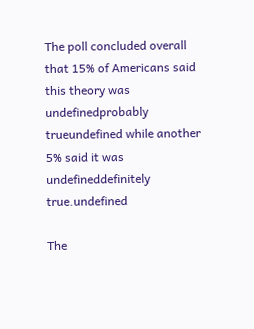The poll concluded overall that 15% of Americans said this theory was undefinedprobably trueundefined while another 5% said it was undefineddefinitely true.undefined

The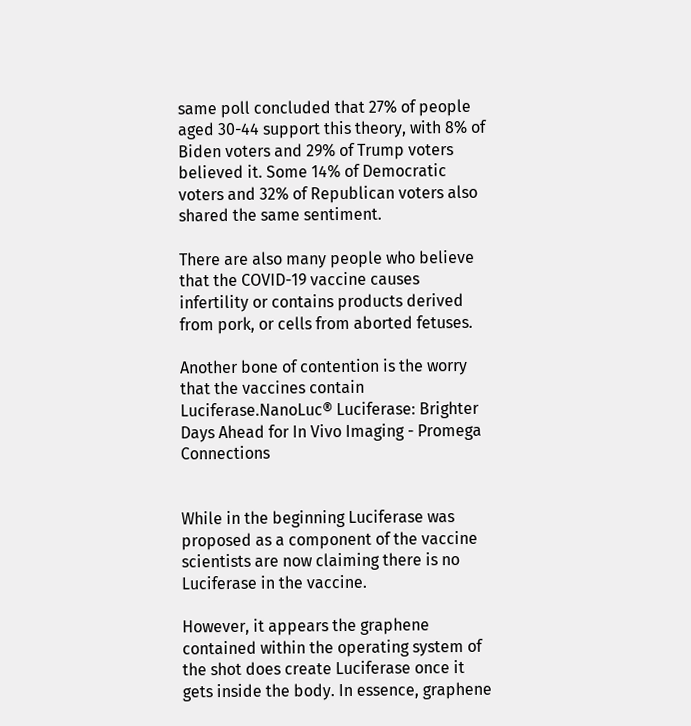same poll concluded that 27% of people aged 30-44 support this theory, with 8% of Biden voters and 29% of Trump voters believed it. Some 14% of Democratic voters and 32% of Republican voters also shared the same sentiment.

There are also many people who believe that the COVID-19 vaccine causes infertility or contains products derived from pork, or cells from aborted fetuses.

Another bone of contention is the worry that the vaccines contain Luciferase.NanoLuc® Luciferase: Brighter Days Ahead for In Vivo Imaging - Promega Connections


While in the beginning Luciferase was proposed as a component of the vaccine scientists are now claiming there is no Luciferase in the vaccine.

However, it appears the graphene contained within the operating system of the shot does create Luciferase once it gets inside the body. In essence, graphene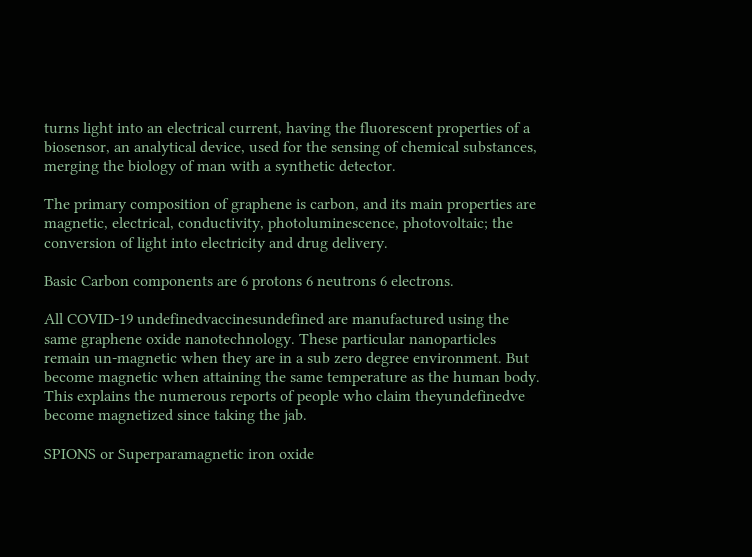turns light into an electrical current, having the fluorescent properties of a biosensor, an analytical device, used for the sensing of chemical substances, merging the biology of man with a synthetic detector.

The primary composition of graphene is carbon, and its main properties are magnetic, electrical, conductivity, photoluminescence, photovoltaic; the conversion of light into electricity and drug delivery.

Basic Carbon components are 6 protons 6 neutrons 6 electrons.

All COVID-19 undefinedvaccinesundefined are manufactured using the same graphene oxide nanotechnology. These particular nanoparticles remain un-magnetic when they are in a sub zero degree environment. But become magnetic when attaining the same temperature as the human body. This explains the numerous reports of people who claim theyundefinedve become magnetized since taking the jab.

SPIONS or Superparamagnetic iron oxide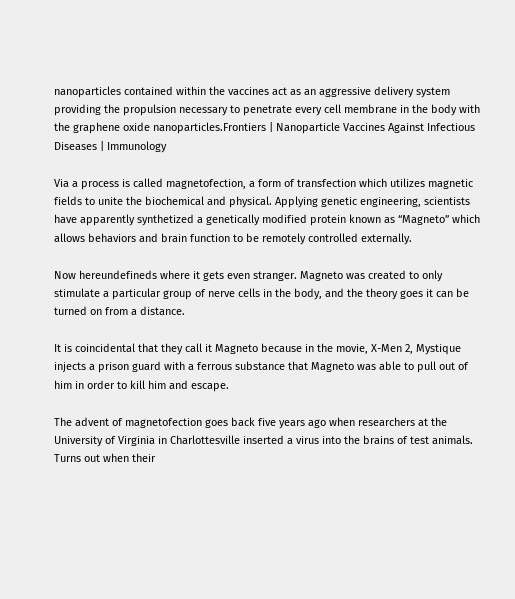nanoparticles contained within the vaccines act as an aggressive delivery system providing the propulsion necessary to penetrate every cell membrane in the body with the graphene oxide nanoparticles.Frontiers | Nanoparticle Vaccines Against Infectious Diseases | Immunology

Via a process is called magnetofection, a form of transfection which utilizes magnetic fields to unite the biochemical and physical. Applying genetic engineering, scientists have apparently synthetized a genetically modified protein known as “Magneto” which allows behaviors and brain function to be remotely controlled externally.

Now hereundefineds where it gets even stranger. Magneto was created to only stimulate a particular group of nerve cells in the body, and the theory goes it can be turned on from a distance.

It is coincidental that they call it Magneto because in the movie, X-Men 2, Mystique injects a prison guard with a ferrous substance that Magneto was able to pull out of him in order to kill him and escape.

The advent of magnetofection goes back five years ago when researchers at the University of Virginia in Charlottesville inserted a virus into the brains of test animals. Turns out when their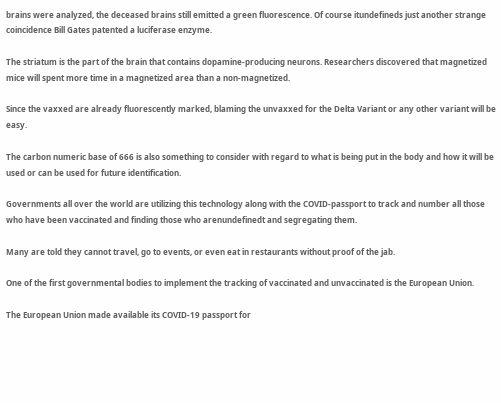brains were analyzed, the deceased brains still emitted a green fluorescence. Of course itundefineds just another strange coincidence Bill Gates patented a luciferase enzyme.

The striatum is the part of the brain that contains dopamine-producing neurons. Researchers discovered that magnetized mice will spent more time in a magnetized area than a non-magnetized.

Since the vaxxed are already fluorescently marked, blaming the unvaxxed for the Delta Variant or any other variant will be easy.

The carbon numeric base of 666 is also something to consider with regard to what is being put in the body and how it will be used or can be used for future identification.

Governments all over the world are utilizing this technology along with the COVID-passport to track and number all those who have been vaccinated and finding those who arenundefinedt and segregating them.

Many are told they cannot travel, go to events, or even eat in restaurants without proof of the jab.

One of the first governmental bodies to implement the tracking of vaccinated and unvaccinated is the European Union.

The European Union made available its COVID-19 passport for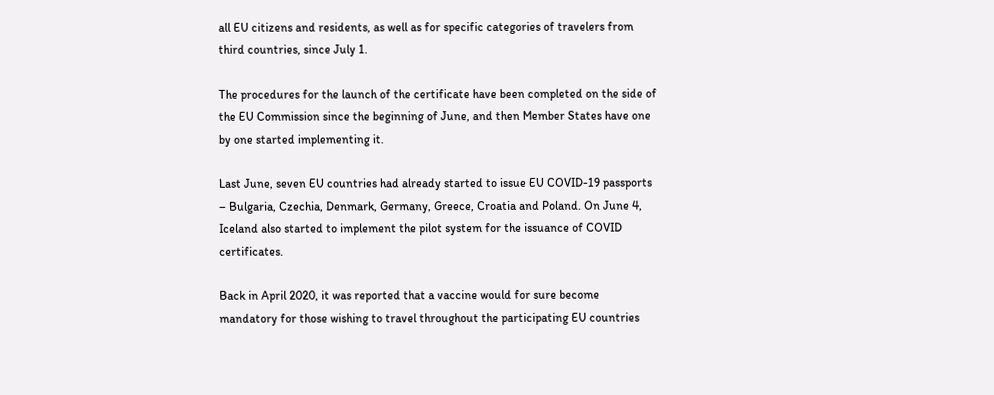all EU citizens and residents, as well as for specific categories of travelers from third countries, since July 1.

The procedures for the launch of the certificate have been completed on the side of the EU Commission since the beginning of June, and then Member States have one by one started implementing it.

Last June, seven EU countries had already started to issue EU COVID-19 passports – Bulgaria, Czechia, Denmark, Germany, Greece, Croatia and Poland. On June 4, Iceland also started to implement the pilot system for the issuance of COVID certificates.

Back in April 2020, it was reported that a vaccine would for sure become mandatory for those wishing to travel throughout the participating EU countries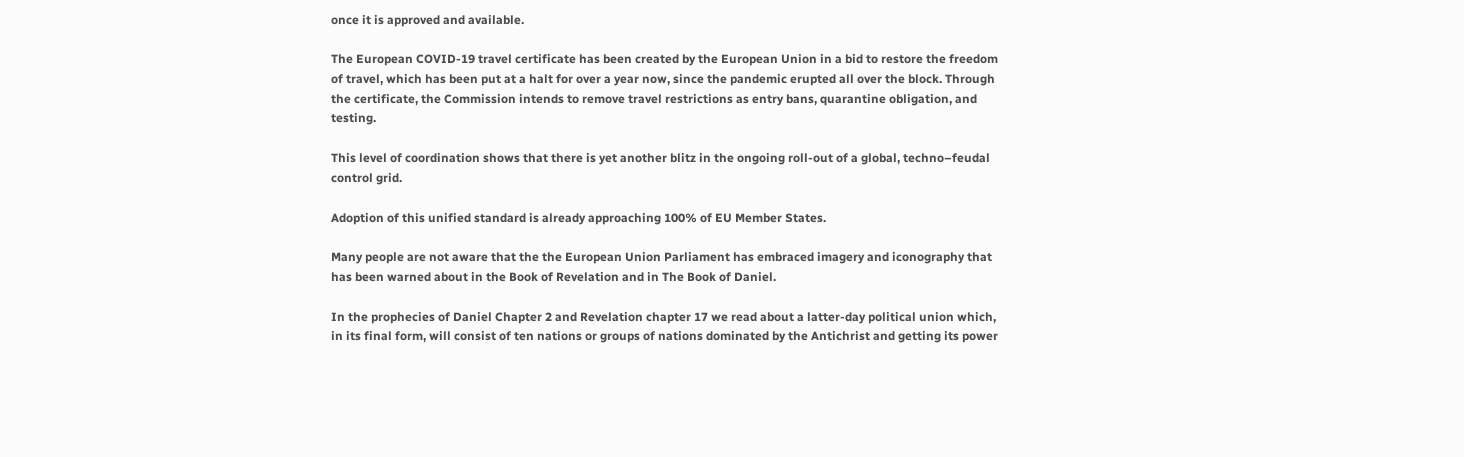once it is approved and available.

The European COVID-19 travel certificate has been created by the European Union in a bid to restore the freedom of travel, which has been put at a halt for over a year now, since the pandemic erupted all over the block. Through the certificate, the Commission intends to remove travel restrictions as entry bans, quarantine obligation, and testing.

This level of coordination shows that there is yet another blitz in the ongoing roll-out of a global, techno–feudal control grid.

Adoption of this unified standard is already approaching 100% of EU Member States.

Many people are not aware that the the European Union Parliament has embraced imagery and iconography that has been warned about in the Book of Revelation and in The Book of Daniel.

In the prophecies of Daniel Chapter 2 and Revelation chapter 17 we read about a latter-day political union which, in its final form, will consist of ten nations or groups of nations dominated by the Antichrist and getting its power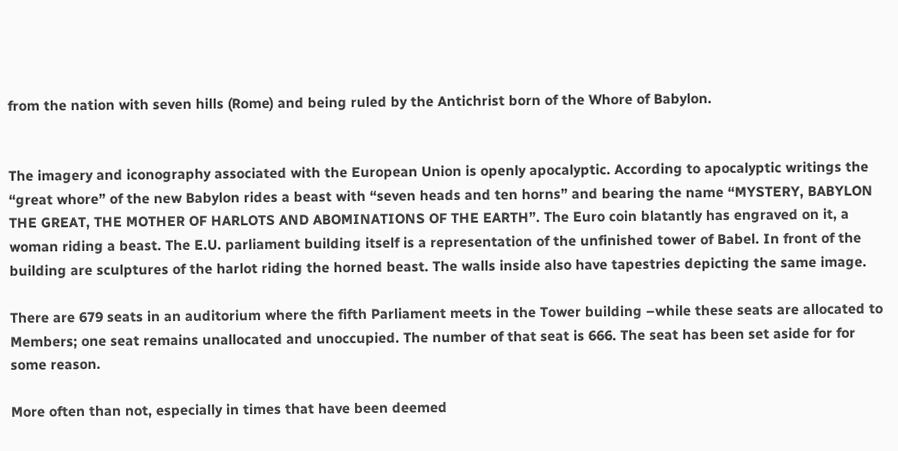from the nation with seven hills (Rome) and being ruled by the Antichrist born of the Whore of Babylon.


The imagery and iconography associated with the European Union is openly apocalyptic. According to apocalyptic writings the “great whore” of the new Babylon rides a beast with “seven heads and ten horns” and bearing the name “MYSTERY, BABYLON THE GREAT, THE MOTHER OF HARLOTS AND ABOMINATIONS OF THE EARTH”. The Euro coin blatantly has engraved on it, a woman riding a beast. The E.U. parliament building itself is a representation of the unfinished tower of Babel. In front of the building are sculptures of the harlot riding the horned beast. The walls inside also have tapestries depicting the same image.

There are 679 seats in an auditorium where the fifth Parliament meets in the Tower building –while these seats are allocated to Members; one seat remains unallocated and unoccupied. The number of that seat is 666. The seat has been set aside for for some reason.

More often than not, especially in times that have been deemed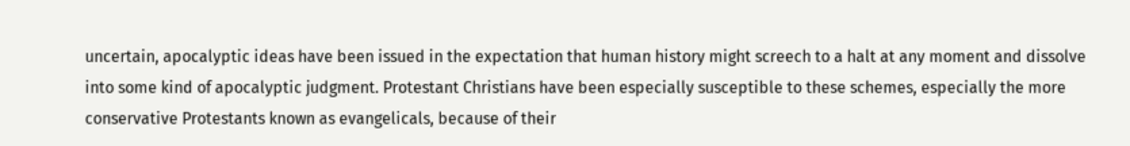uncertain, apocalyptic ideas have been issued in the expectation that human history might screech to a halt at any moment and dissolve into some kind of apocalyptic judgment. Protestant Christians have been especially susceptible to these schemes, especially the more conservative Protestants known as evangelicals, because of their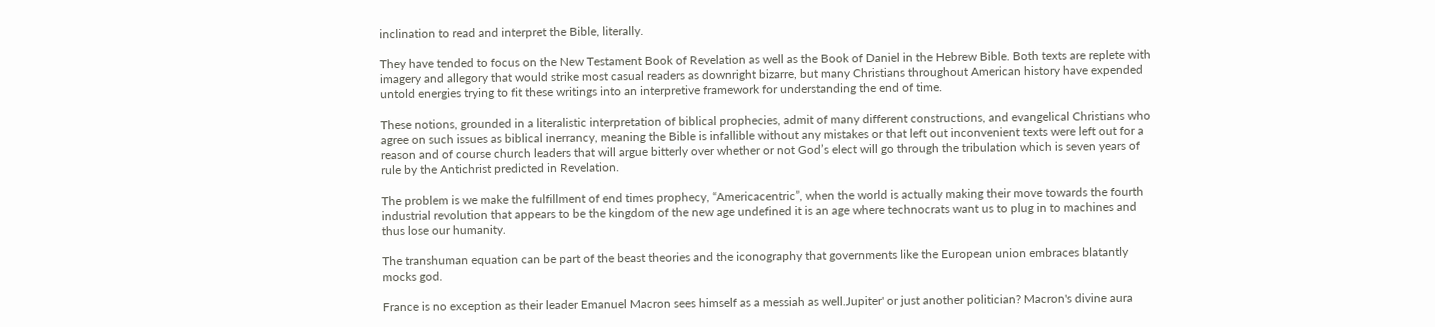inclination to read and interpret the Bible, literally.

They have tended to focus on the New Testament Book of Revelation as well as the Book of Daniel in the Hebrew Bible. Both texts are replete with imagery and allegory that would strike most casual readers as downright bizarre, but many Christians throughout American history have expended untold energies trying to fit these writings into an interpretive framework for understanding the end of time.

These notions, grounded in a literalistic interpretation of biblical prophecies, admit of many different constructions, and evangelical Christians who agree on such issues as biblical inerrancy, meaning the Bible is infallible without any mistakes or that left out inconvenient texts were left out for a reason and of course church leaders that will argue bitterly over whether or not God’s elect will go through the tribulation which is seven years of rule by the Antichrist predicted in Revelation.

The problem is we make the fulfillment of end times prophecy, “Americacentric”, when the world is actually making their move towards the fourth industrial revolution that appears to be the kingdom of the new age undefined it is an age where technocrats want us to plug in to machines and thus lose our humanity.

The transhuman equation can be part of the beast theories and the iconography that governments like the European union embraces blatantly mocks god.

France is no exception as their leader Emanuel Macron sees himself as a messiah as well.Jupiter' or just another politician? Macron's divine aura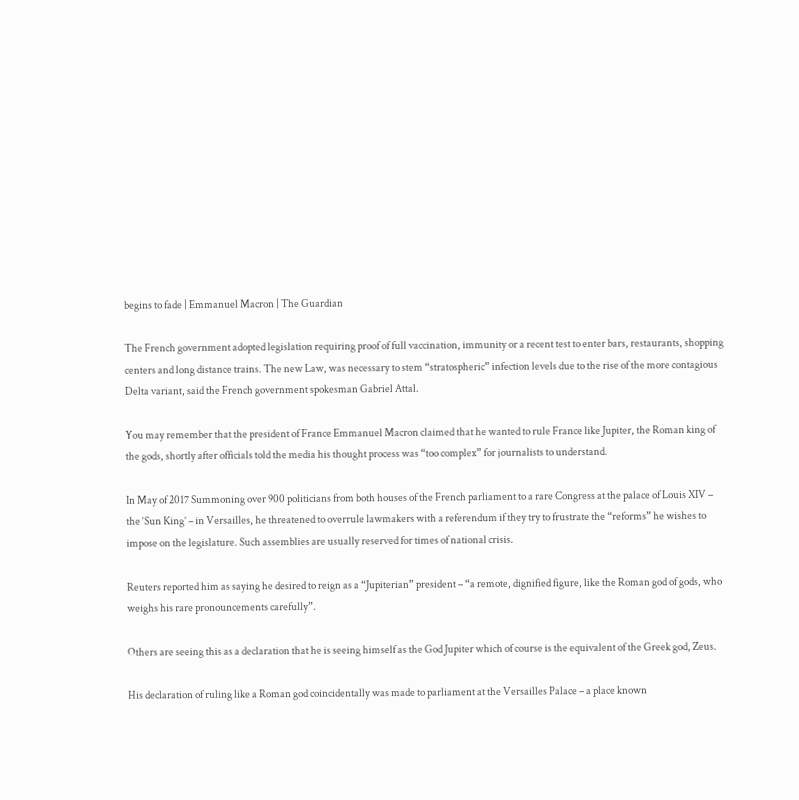begins to fade | Emmanuel Macron | The Guardian

The French government adopted legislation requiring proof of full vaccination, immunity or a recent test to enter bars, restaurants, shopping centers and long distance trains. The new Law, was necessary to stem “stratospheric” infection levels due to the rise of the more contagious Delta variant, said the French government spokesman Gabriel Attal.

You may remember that the president of France Emmanuel Macron claimed that he wanted to rule France like Jupiter, the Roman king of the gods, shortly after officials told the media his thought process was “too complex” for journalists to understand.

In May of 2017 Summoning over 900 politicians from both houses of the French parliament to a rare Congress at the palace of Louis XIV – the ‘Sun King’ – in Versailles, he threatened to overrule lawmakers with a referendum if they try to frustrate the “reforms” he wishes to impose on the legislature. Such assemblies are usually reserved for times of national crisis.

Reuters reported him as saying he desired to reign as a “Jupiterian” president – “a remote, dignified figure, like the Roman god of gods, who weighs his rare pronouncements carefully”.

Others are seeing this as a declaration that he is seeing himself as the God Jupiter which of course is the equivalent of the Greek god, Zeus.

His declaration of ruling like a Roman god coincidentally was made to parliament at the Versailles Palace – a place known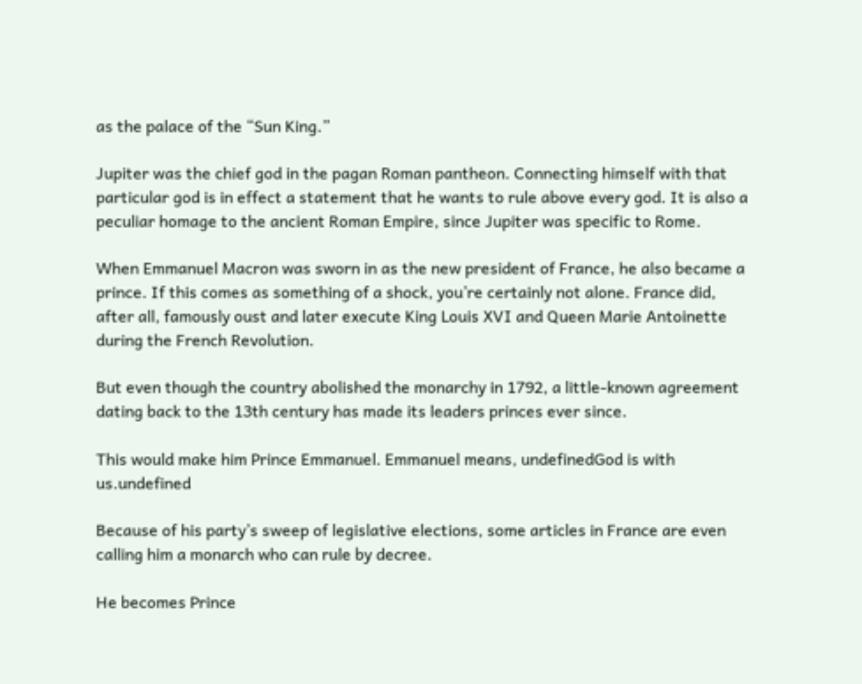as the palace of the “Sun King.”

Jupiter was the chief god in the pagan Roman pantheon. Connecting himself with that particular god is in effect a statement that he wants to rule above every god. It is also a peculiar homage to the ancient Roman Empire, since Jupiter was specific to Rome.

When Emmanuel Macron was sworn in as the new president of France, he also became a prince. If this comes as something of a shock, you’re certainly not alone. France did, after all, famously oust and later execute King Louis XVI and Queen Marie Antoinette during the French Revolution.

But even though the country abolished the monarchy in 1792, a little-known agreement dating back to the 13th century has made its leaders princes ever since.

This would make him Prince Emmanuel. Emmanuel means, undefinedGod is with us.undefined

Because of his party’s sweep of legislative elections, some articles in France are even calling him a monarch who can rule by decree.

He becomes Prince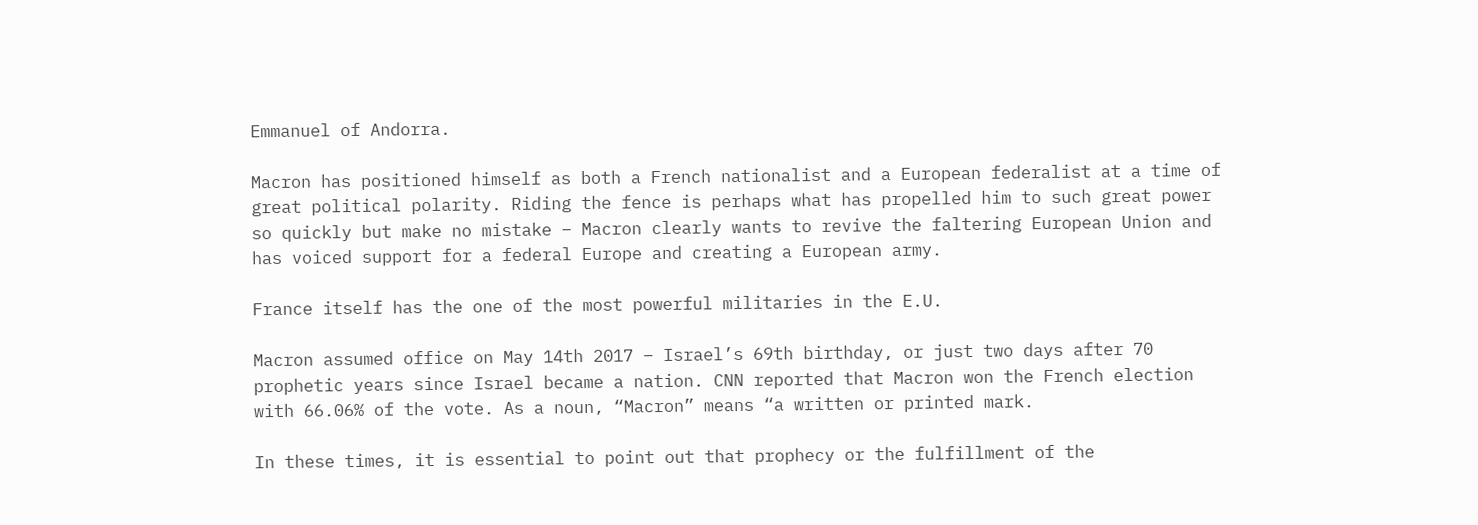Emmanuel of Andorra.

Macron has positioned himself as both a French nationalist and a European federalist at a time of great political polarity. Riding the fence is perhaps what has propelled him to such great power so quickly but make no mistake – Macron clearly wants to revive the faltering European Union and has voiced support for a federal Europe and creating a European army.

France itself has the one of the most powerful militaries in the E.U.

Macron assumed office on May 14th 2017 – Israel’s 69th birthday, or just two days after 70 prophetic years since Israel became a nation. CNN reported that Macron won the French election with 66.06% of the vote. As a noun, “Macron” means “a written or printed mark.

In these times, it is essential to point out that prophecy or the fulfillment of the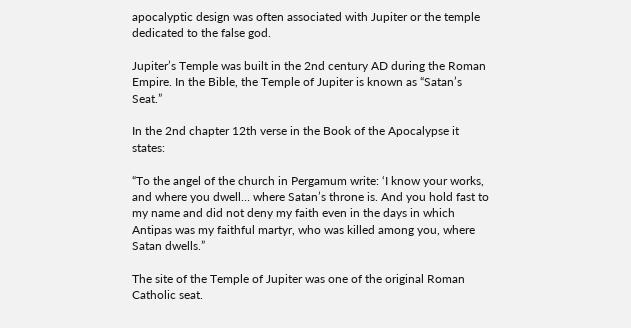apocalyptic design was often associated with Jupiter or the temple dedicated to the false god.

Jupiter’s Temple was built in the 2nd century AD during the Roman Empire. In the Bible, the Temple of Jupiter is known as “Satan’s Seat.”

In the 2nd chapter 12th verse in the Book of the Apocalypse it states:

“To the angel of the church in Pergamum write: ‘I know your works, and where you dwell… where Satan’s throne is. And you hold fast to my name and did not deny my faith even in the days in which Antipas was my faithful martyr, who was killed among you, where Satan dwells.”

The site of the Temple of Jupiter was one of the original Roman Catholic seat.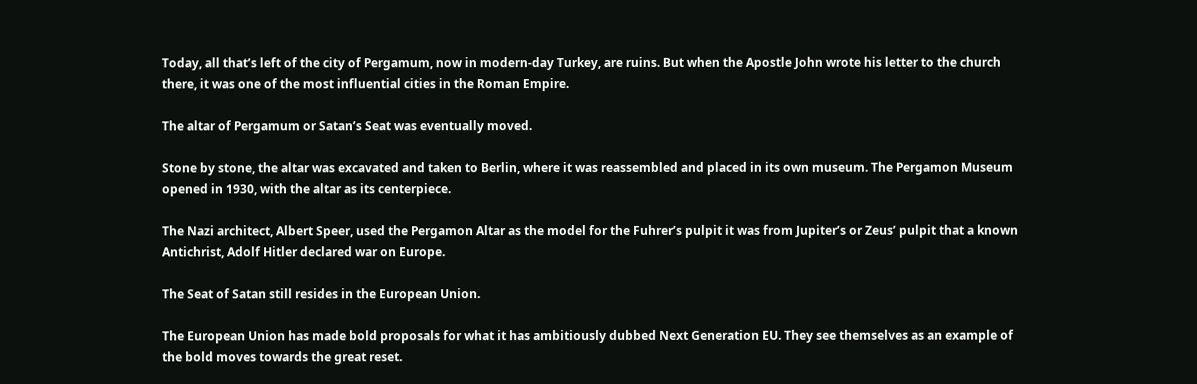Today, all that’s left of the city of Pergamum, now in modern-day Turkey, are ruins. But when the Apostle John wrote his letter to the church there, it was one of the most influential cities in the Roman Empire.

The altar of Pergamum or Satan’s Seat was eventually moved.

Stone by stone, the altar was excavated and taken to Berlin, where it was reassembled and placed in its own museum. The Pergamon Museum opened in 1930, with the altar as its centerpiece.

The Nazi architect, Albert Speer, used the Pergamon Altar as the model for the Fuhrer’s pulpit it was from Jupiter’s or Zeus’ pulpit that a known Antichrist, Adolf Hitler declared war on Europe.

The Seat of Satan still resides in the European Union.

The European Union has made bold proposals for what it has ambitiously dubbed Next Generation EU. They see themselves as an example of the bold moves towards the great reset.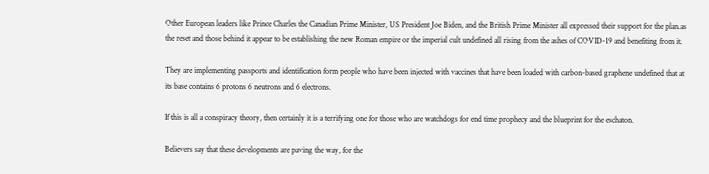Other European leaders like Prince Charles the Canadian Prime Minister, US President Joe Biden, and the British Prime Minister all expressed their support for the plan.as the reset and those behind it appear to be establishing the new Roman empire or the imperial cult undefined all rising from the ashes of COVID-19 and benefiting from it.

They are implementing passports and identification form people who have been injected with vaccines that have been loaded with carbon-based graphene undefined that at its base contains 6 protons 6 neutrons and 6 electrons.

If this is all a conspiracy theory, then certainly it is a terrifying one for those who are watchdogs for end time prophecy and the blueprint for the eschaton.

Believers say that these developments are paving the way, for the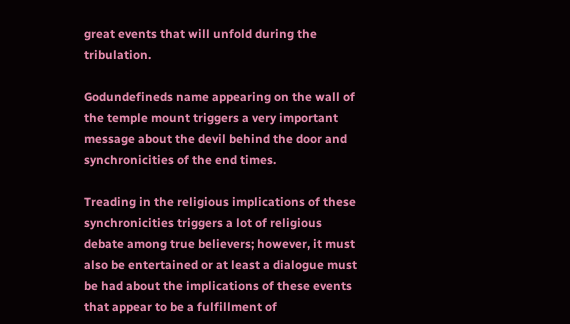great events that will unfold during the tribulation.

Godundefineds name appearing on the wall of the temple mount triggers a very important message about the devil behind the door and synchronicities of the end times.

Treading in the religious implications of these synchronicities triggers a lot of religious debate among true believers; however, it must also be entertained or at least a dialogue must be had about the implications of these events that appear to be a fulfillment of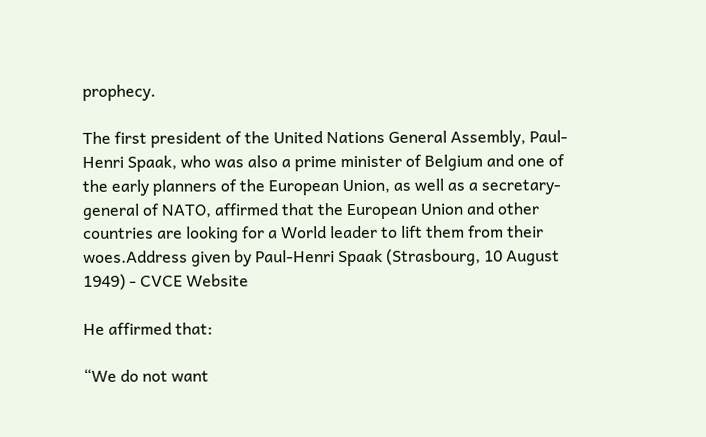prophecy.

The first president of the United Nations General Assembly, Paul-Henri Spaak, who was also a prime minister of Belgium and one of the early planners of the European Union, as well as a secretary-general of NATO, affirmed that the European Union and other countries are looking for a World leader to lift them from their woes.Address given by Paul-Henri Spaak (Strasbourg, 10 August 1949) - CVCE Website

He affirmed that:

“We do not want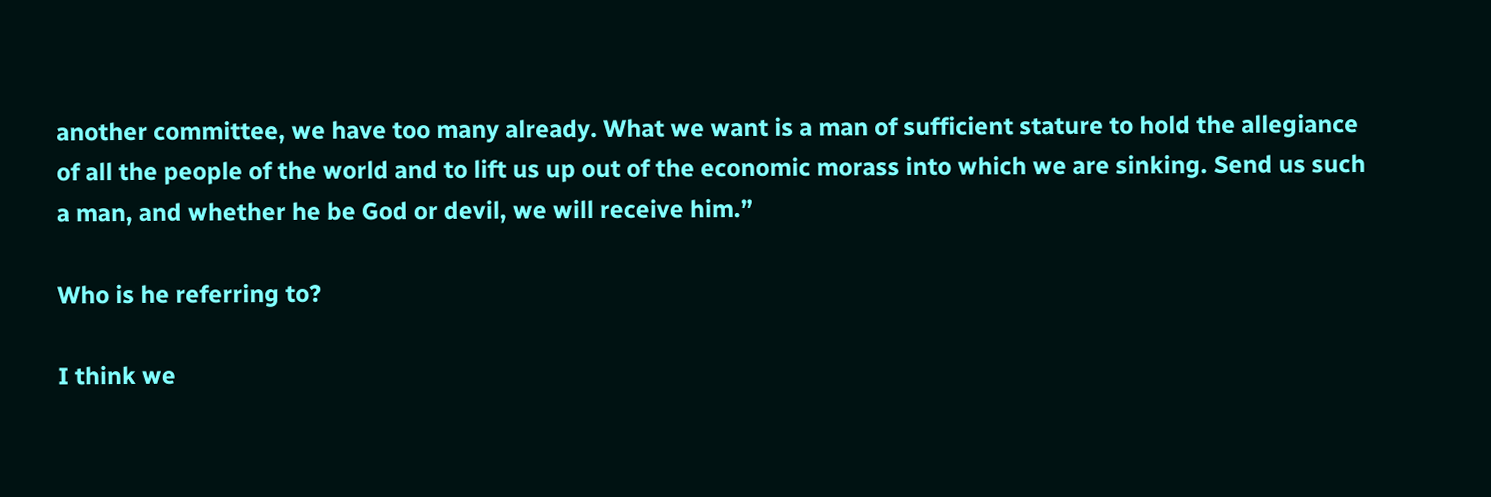another committee, we have too many already. What we want is a man of sufficient stature to hold the allegiance of all the people of the world and to lift us up out of the economic morass into which we are sinking. Send us such a man, and whether he be God or devil, we will receive him.”

Who is he referring to?

I think we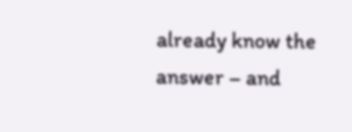already know the answer – and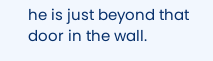he is just beyond that door in the wall.